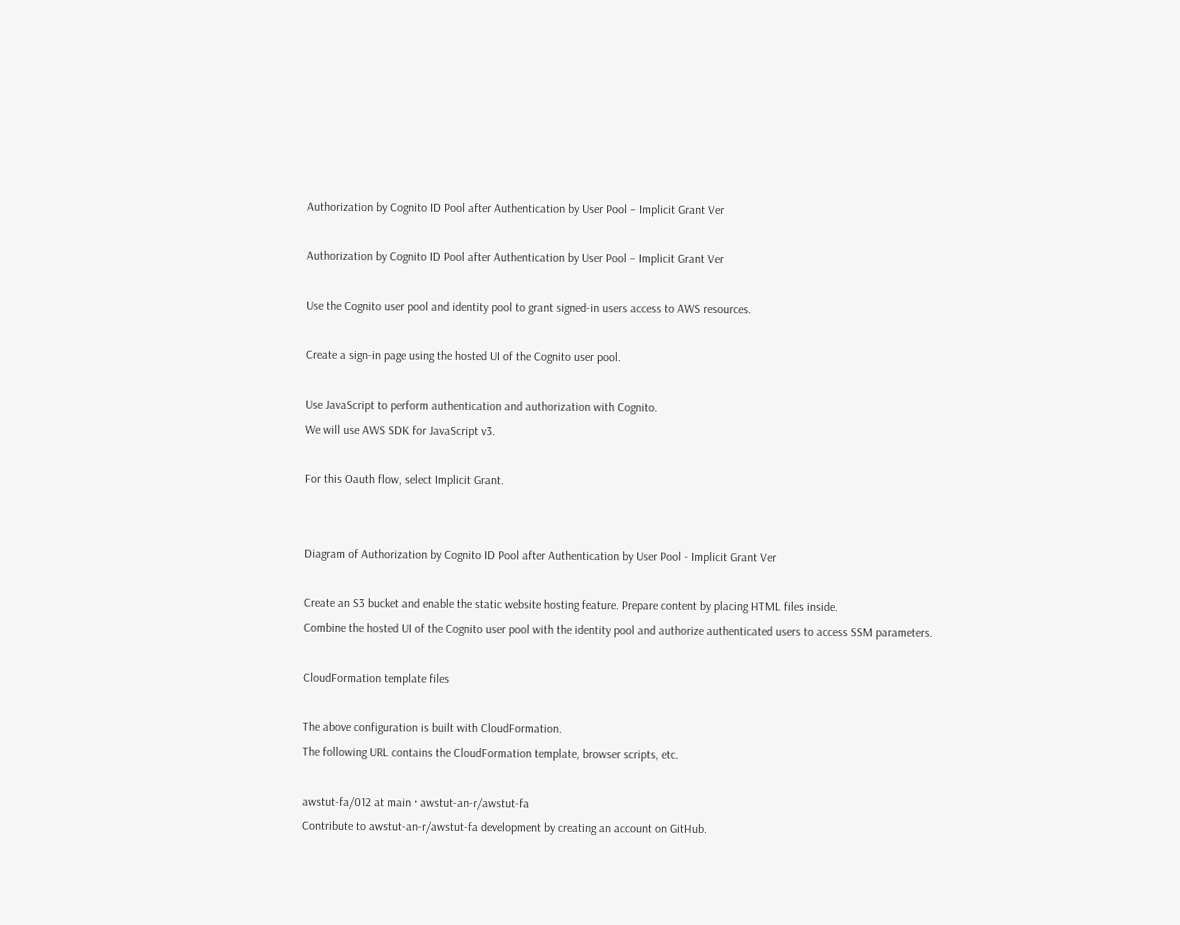Authorization by Cognito ID Pool after Authentication by User Pool – Implicit Grant Ver

Authorization by Cognito ID Pool after Authentication by User Pool – Implicit Grant Ver

Use the Cognito user pool and identity pool to grant signed-in users access to AWS resources.

Create a sign-in page using the hosted UI of the Cognito user pool.

Use JavaScript to perform authentication and authorization with Cognito.
We will use AWS SDK for JavaScript v3.

For this Oauth flow, select Implicit Grant.


Diagram of Authorization by Cognito ID Pool after Authentication by User Pool - Implicit Grant Ver

Create an S3 bucket and enable the static website hosting feature. Prepare content by placing HTML files inside.
Combine the hosted UI of the Cognito user pool with the identity pool and authorize authenticated users to access SSM parameters.

CloudFormation template files

The above configuration is built with CloudFormation.
The following URL contains the CloudFormation template, browser scripts, etc.

awstut-fa/012 at main · awstut-an-r/awstut-fa
Contribute to awstut-an-r/awstut-fa development by creating an account on GitHub.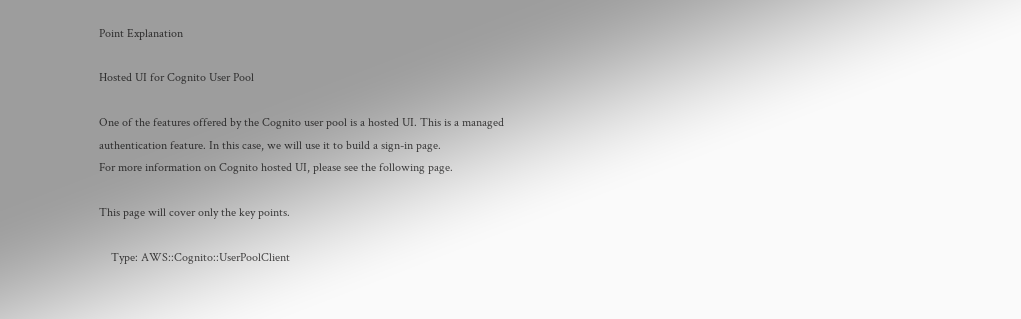Point Explanation

Hosted UI for Cognito User Pool

One of the features offered by the Cognito user pool is a hosted UI. This is a managed authentication feature. In this case, we will use it to build a sign-in page.
For more information on Cognito hosted UI, please see the following page.

This page will cover only the key points.

    Type: AWS::Cognito::UserPoolClient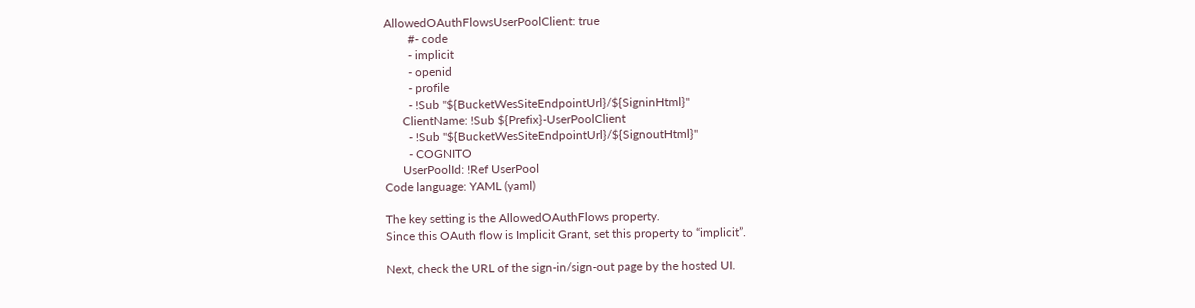AllowedOAuthFlowsUserPoolClient: true
        #- code
        - implicit
        - openid
        - profile
        - !Sub "${BucketWesSiteEndpointUrl}/${SigninHtml}"
      ClientName: !Sub ${Prefix}-UserPoolClient
        - !Sub "${BucketWesSiteEndpointUrl}/${SignoutHtml}"
        - COGNITO
      UserPoolId: !Ref UserPool
Code language: YAML (yaml)

The key setting is the AllowedOAuthFlows property.
Since this OAuth flow is Implicit Grant, set this property to “implicit”.

Next, check the URL of the sign-in/sign-out page by the hosted UI.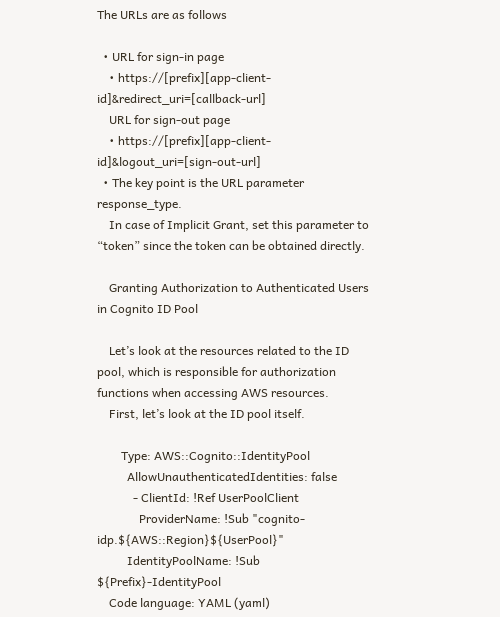The URLs are as follows

  • URL for sign-in page
    • https://[prefix][app-client-id]&redirect_uri=[callback-url]
    URL for sign-out page
    • https://[prefix][app-client-id]&logout_uri=[sign-out-url]
  • The key point is the URL parameter response_type.
    In case of Implicit Grant, set this parameter to “token” since the token can be obtained directly.

    Granting Authorization to Authenticated Users in Cognito ID Pool

    Let’s look at the resources related to the ID pool, which is responsible for authorization functions when accessing AWS resources.
    First, let’s look at the ID pool itself.

        Type: AWS::Cognito::IdentityPool
          AllowUnauthenticatedIdentities: false
            - ClientId: !Ref UserPoolClient
              ProviderName: !Sub "cognito-idp.${AWS::Region}${UserPool}"
          IdentityPoolName: !Sub ${Prefix}-IdentityPool
    Code language: YAML (yaml)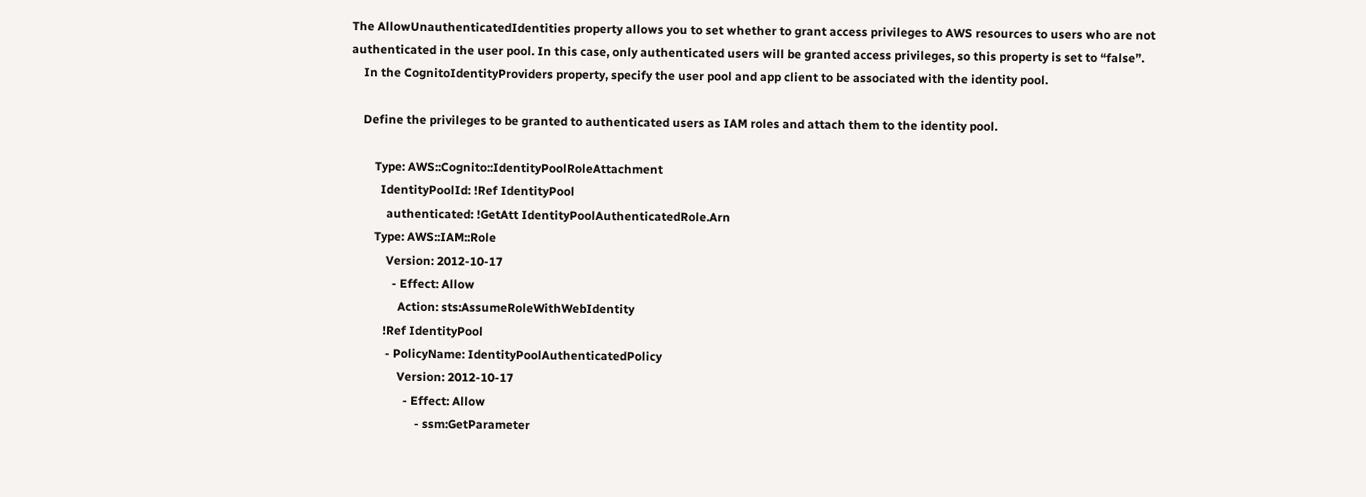The AllowUnauthenticatedIdentities property allows you to set whether to grant access privileges to AWS resources to users who are not authenticated in the user pool. In this case, only authenticated users will be granted access privileges, so this property is set to “false”.
    In the CognitoIdentityProviders property, specify the user pool and app client to be associated with the identity pool.

    Define the privileges to be granted to authenticated users as IAM roles and attach them to the identity pool.

        Type: AWS::Cognito::IdentityPoolRoleAttachment
          IdentityPoolId: !Ref IdentityPool
            authenticated: !GetAtt IdentityPoolAuthenticatedRole.Arn
        Type: AWS::IAM::Role
            Version: 2012-10-17
              - Effect: Allow
                Action: sts:AssumeRoleWithWebIdentity
           !Ref IdentityPool
            - PolicyName: IdentityPoolAuthenticatedPolicy
                Version: 2012-10-17
                  - Effect: Allow
                      - ssm:GetParameter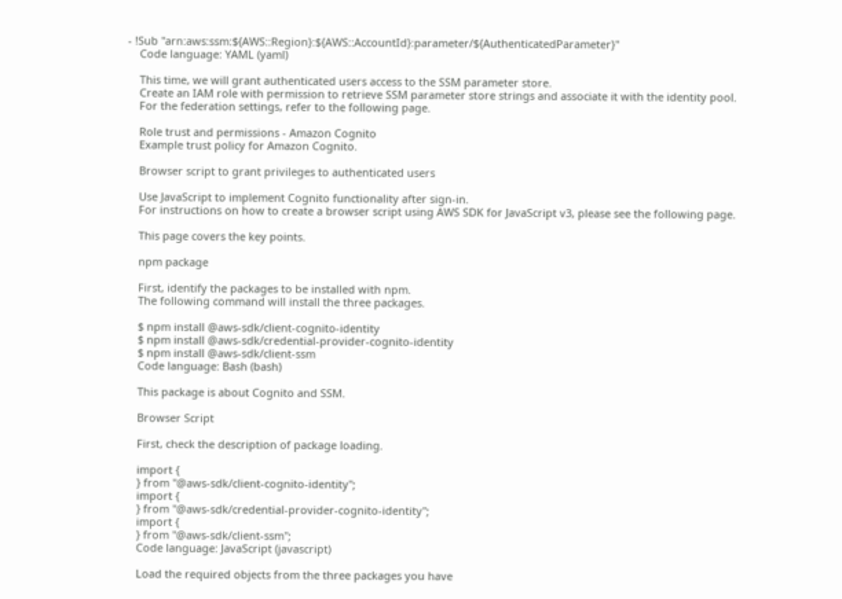- !Sub "arn:aws:ssm:${AWS::Region}:${AWS::AccountId}:parameter/${AuthenticatedParameter}"
    Code language: YAML (yaml)

    This time, we will grant authenticated users access to the SSM parameter store.
    Create an IAM role with permission to retrieve SSM parameter store strings and associate it with the identity pool.
    For the federation settings, refer to the following page.

    Role trust and permissions - Amazon Cognito
    Example trust policy for Amazon Cognito.

    Browser script to grant privileges to authenticated users

    Use JavaScript to implement Cognito functionality after sign-in.
    For instructions on how to create a browser script using AWS SDK for JavaScript v3, please see the following page.

    This page covers the key points.

    npm package

    First, identify the packages to be installed with npm.
    The following command will install the three packages.

    $ npm install @aws-sdk/client-cognito-identity
    $ npm install @aws-sdk/credential-provider-cognito-identity
    $ npm install @aws-sdk/client-ssm
    Code language: Bash (bash)

    This package is about Cognito and SSM.

    Browser Script

    First, check the description of package loading.

    import {
    } from "@aws-sdk/client-cognito-identity";
    import {
    } from "@aws-sdk/credential-provider-cognito-identity";
    import {
    } from "@aws-sdk/client-ssm";
    Code language: JavaScript (javascript)

    Load the required objects from the three packages you have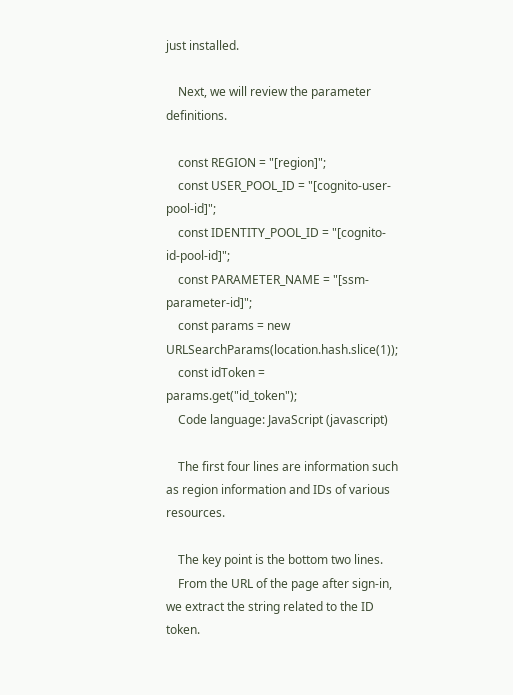just installed.

    Next, we will review the parameter definitions.

    const REGION = "[region]";
    const USER_POOL_ID = "[cognito-user-pool-id]";
    const IDENTITY_POOL_ID = "[cognito-id-pool-id]";
    const PARAMETER_NAME = "[ssm-parameter-id]";
    const params = new URLSearchParams(location.hash.slice(1));
    const idToken = params.get("id_token");
    Code language: JavaScript (javascript)

    The first four lines are information such as region information and IDs of various resources.

    The key point is the bottom two lines.
    From the URL of the page after sign-in, we extract the string related to the ID token.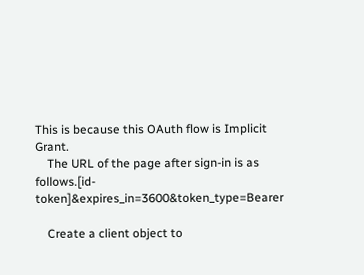This is because this OAuth flow is Implicit Grant.
    The URL of the page after sign-in is as follows.[id-token]&expires_in=3600&token_type=Bearer

    Create a client object to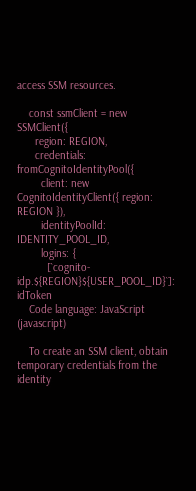access SSM resources.

    const ssmClient = new SSMClient({
      region: REGION,
      credentials: fromCognitoIdentityPool({
        client: new CognitoIdentityClient({ region: REGION }),
        identityPoolId: IDENTITY_POOL_ID,
        logins: {
          [`cognito-idp.${REGION}${USER_POOL_ID}`]: idToken
    Code language: JavaScript (javascript)

    To create an SSM client, obtain temporary credentials from the identity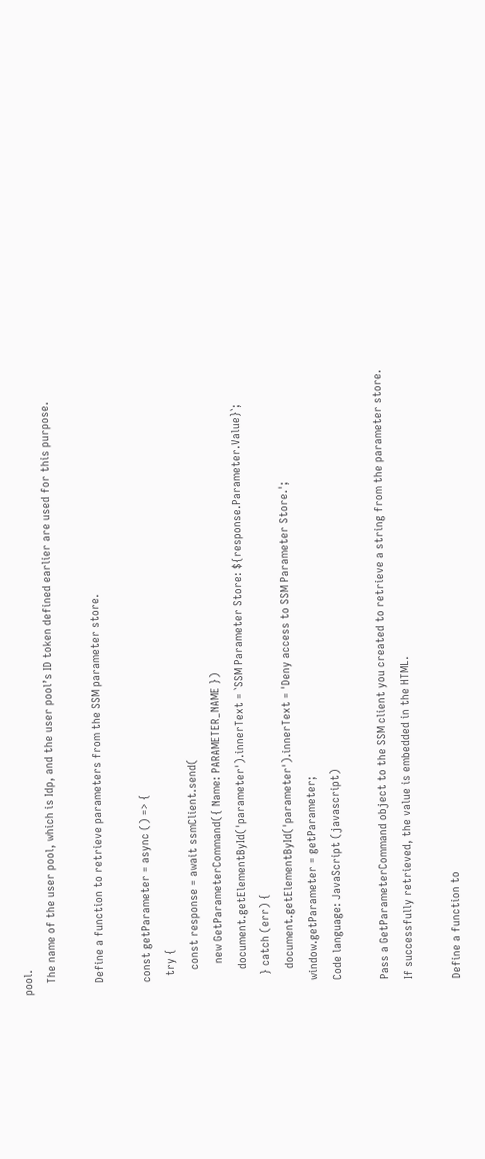pool.
    The name of the user pool, which is Idp, and the user pool’s ID token defined earlier are used for this purpose.

    Define a function to retrieve parameters from the SSM parameter store.

    const getParameter = async () => {
      try {
        const response = await ssmClient.send(
          new GetParameterCommand({ Name: PARAMETER_NAME })
        document.getElementById('parameter').innerText = `SSM Parameter Store: ${response.Parameter.Value}`;
      } catch (err) {
        document.getElementById('parameter').innerText = 'Deny access to SSM Parameter Store.';
    window.getParameter = getParameter;
    Code language: JavaScript (javascript)

    Pass a GetParameterCommand object to the SSM client you created to retrieve a string from the parameter store.
    If successfully retrieved, the value is embedded in the HTML.

    Define a function to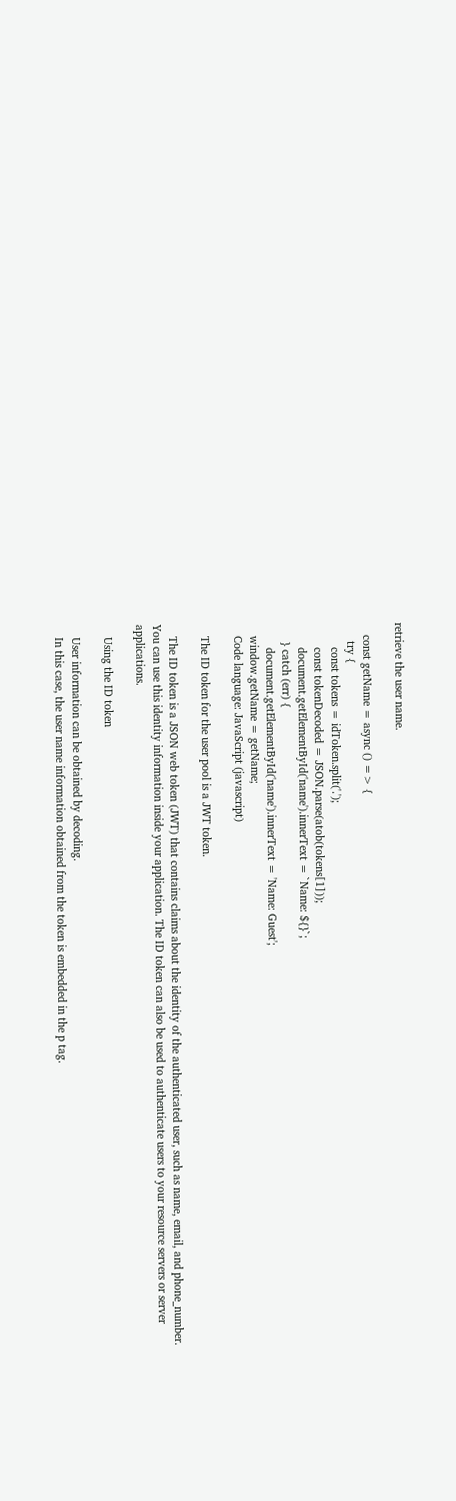retrieve the user name.

    const getName = async () => {
      try {
        const tokens = idToken.split('.');
        const tokenDecoded = JSON.parse(atob(tokens[1]));
        document.getElementById('name').innerText = `Name: ${}`;
      } catch (err) {
        document.getElementById('name').innerText = 'Name: Guest';
    window.getName = getName;
    Code language: JavaScript (javascript)

    The ID token for the user pool is a JWT token.

    The ID token is a JSON web token (JWT) that contains claims about the identity of the authenticated user, such as name, email, and phone_number. You can use this identity information inside your application. The ID token can also be used to authenticate users to your resource servers or server applications.

    Using the ID token

    User information can be obtained by decoding.
    In this case, the user name information obtained from the token is embedded in the p tag.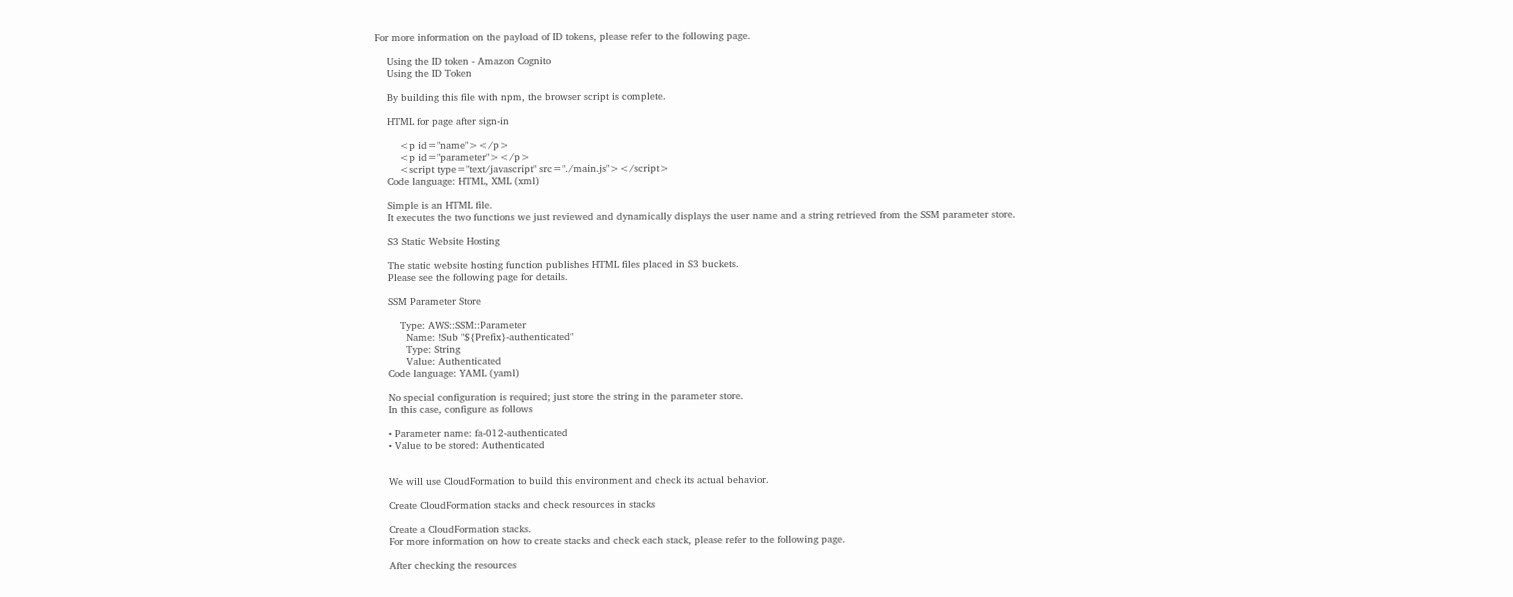For more information on the payload of ID tokens, please refer to the following page.

    Using the ID token - Amazon Cognito
    Using the ID Token

    By building this file with npm, the browser script is complete.

    HTML for page after sign-in

        <p id="name"></p>
        <p id="parameter"></p>
        <script type="text/javascript" src="./main.js"></script>
    Code language: HTML, XML (xml)

    Simple is an HTML file.
    It executes the two functions we just reviewed and dynamically displays the user name and a string retrieved from the SSM parameter store.

    S3 Static Website Hosting

    The static website hosting function publishes HTML files placed in S3 buckets.
    Please see the following page for details.

    SSM Parameter Store

        Type: AWS::SSM::Parameter
          Name: !Sub "${Prefix}-authenticated"
          Type: String
          Value: Authenticated
    Code language: YAML (yaml)

    No special configuration is required; just store the string in the parameter store.
    In this case, configure as follows

    • Parameter name: fa-012-authenticated
    • Value to be stored: Authenticated


    We will use CloudFormation to build this environment and check its actual behavior.

    Create CloudFormation stacks and check resources in stacks

    Create a CloudFormation stacks.
    For more information on how to create stacks and check each stack, please refer to the following page.

    After checking the resources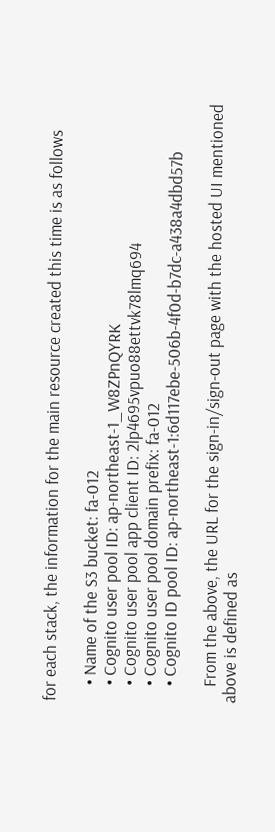for each stack, the information for the main resource created this time is as follows

    • Name of the S3 bucket: fa-012
    • Cognito user pool ID: ap-northeast-1_W8ZPnQYRK
    • Cognito user pool app client ID: 2lp4695vpuo88ettvk78lmq694
    • Cognito user pool domain prefix: fa-012
    • Cognito ID pool ID: ap-northeast-1:6d117ebe-506b-4f0d-b7dc-a438a4dbd57b

    From the above, the URL for the sign-in/sign-out page with the hosted UI mentioned above is defined as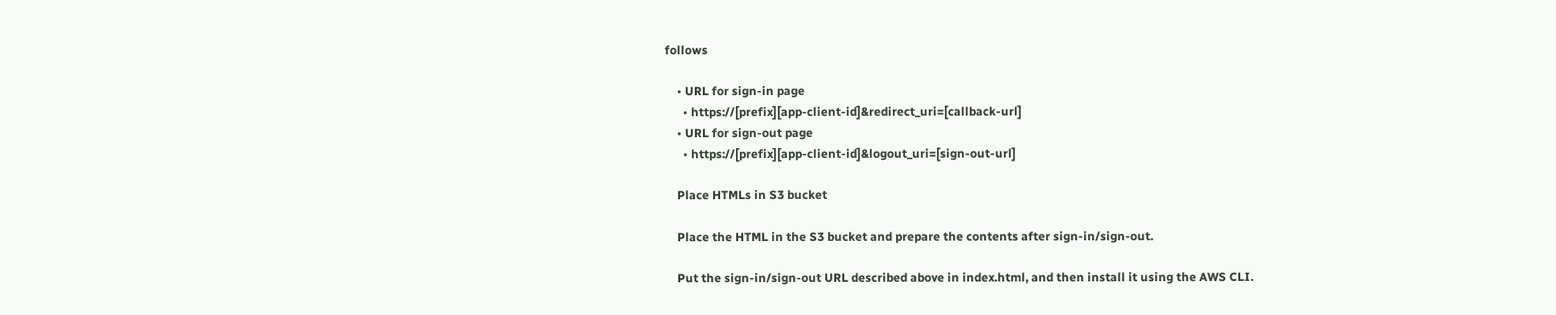follows

    • URL for sign-in page
      • https://[prefix][app-client-id]&redirect_uri=[callback-url]
    • URL for sign-out page
      • https://[prefix][app-client-id]&logout_uri=[sign-out-url]

    Place HTMLs in S3 bucket

    Place the HTML in the S3 bucket and prepare the contents after sign-in/sign-out.

    Put the sign-in/sign-out URL described above in index.html, and then install it using the AWS CLI.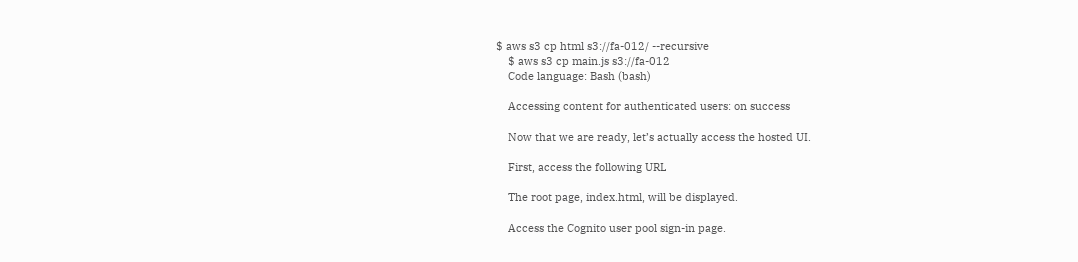$ aws s3 cp html s3://fa-012/ --recursive
    $ aws s3 cp main.js s3://fa-012
    Code language: Bash (bash)

    Accessing content for authenticated users: on success

    Now that we are ready, let’s actually access the hosted UI.

    First, access the following URL

    The root page, index.html, will be displayed.

    Access the Cognito user pool sign-in page.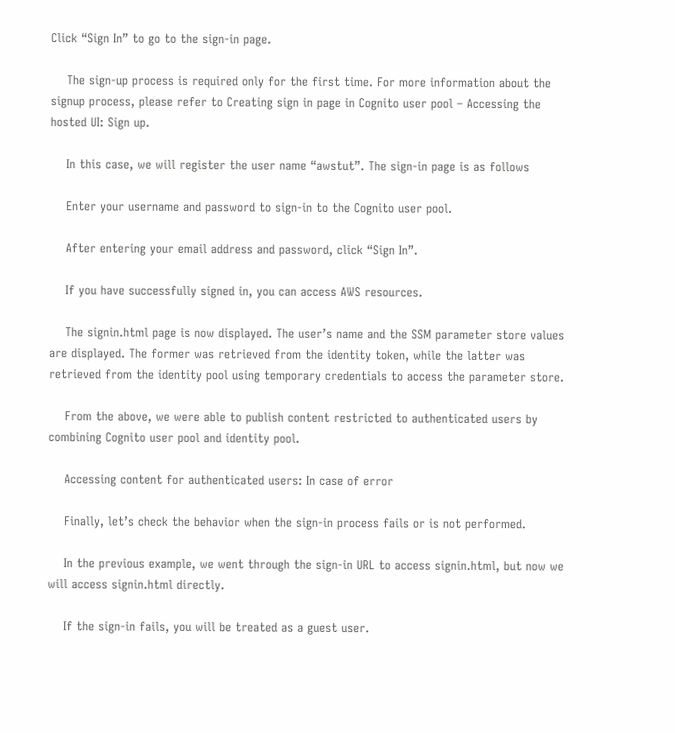Click “Sign In” to go to the sign-in page.

    The sign-up process is required only for the first time. For more information about the signup process, please refer to Creating sign in page in Cognito user pool – Accessing the hosted UI: Sign up.

    In this case, we will register the user name “awstut”. The sign-in page is as follows

    Enter your username and password to sign-in to the Cognito user pool.

    After entering your email address and password, click “Sign In”.

    If you have successfully signed in, you can access AWS resources.

    The signin.html page is now displayed. The user’s name and the SSM parameter store values are displayed. The former was retrieved from the identity token, while the latter was retrieved from the identity pool using temporary credentials to access the parameter store.

    From the above, we were able to publish content restricted to authenticated users by combining Cognito user pool and identity pool.

    Accessing content for authenticated users: In case of error

    Finally, let’s check the behavior when the sign-in process fails or is not performed.

    In the previous example, we went through the sign-in URL to access signin.html, but now we will access signin.html directly.

    If the sign-in fails, you will be treated as a guest user.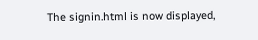The signin.html is now displayed,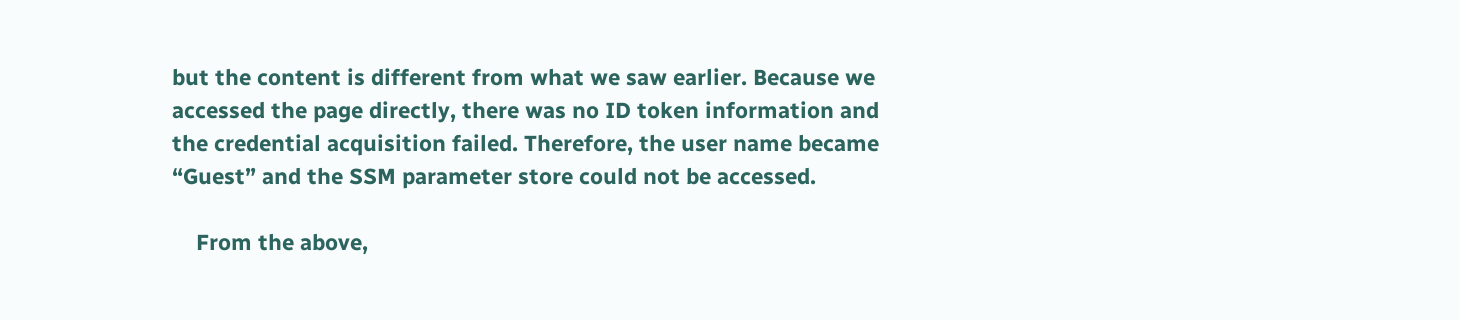but the content is different from what we saw earlier. Because we accessed the page directly, there was no ID token information and the credential acquisition failed. Therefore, the user name became “Guest” and the SSM parameter store could not be accessed.

    From the above,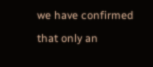we have confirmed that only an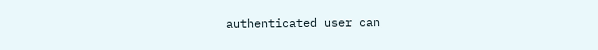authenticated user can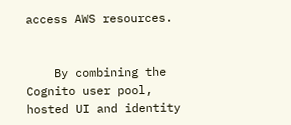access AWS resources.


    By combining the Cognito user pool, hosted UI and identity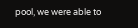pool, we were able to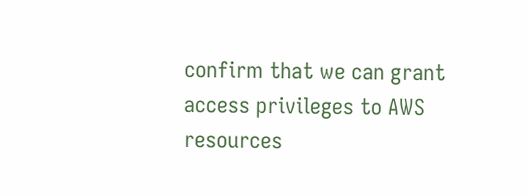confirm that we can grant access privileges to AWS resources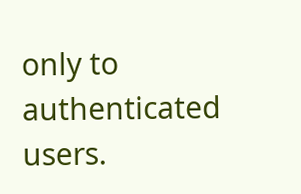only to authenticated users.